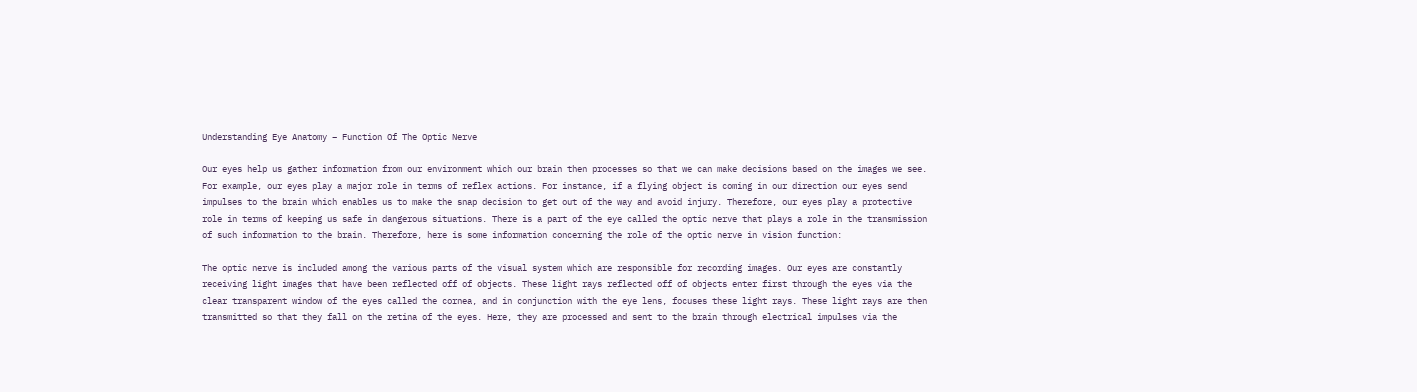Understanding Eye Anatomy – Function Of The Optic Nerve

Our eyes help us gather information from our environment which our brain then processes so that we can make decisions based on the images we see. For example, our eyes play a major role in terms of reflex actions. For instance, if a flying object is coming in our direction our eyes send impulses to the brain which enables us to make the snap decision to get out of the way and avoid injury. Therefore, our eyes play a protective role in terms of keeping us safe in dangerous situations. There is a part of the eye called the optic nerve that plays a role in the transmission of such information to the brain. Therefore, here is some information concerning the role of the optic nerve in vision function:

The optic nerve is included among the various parts of the visual system which are responsible for recording images. Our eyes are constantly receiving light images that have been reflected off of objects. These light rays reflected off of objects enter first through the eyes via the clear transparent window of the eyes called the cornea, and in conjunction with the eye lens, focuses these light rays. These light rays are then transmitted so that they fall on the retina of the eyes. Here, they are processed and sent to the brain through electrical impulses via the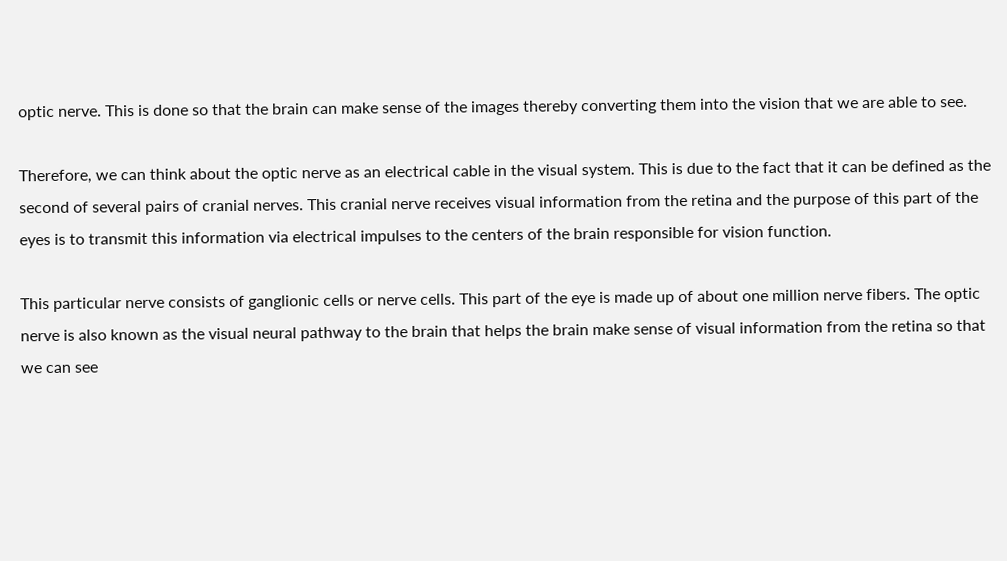optic nerve. This is done so that the brain can make sense of the images thereby converting them into the vision that we are able to see.

Therefore, we can think about the optic nerve as an electrical cable in the visual system. This is due to the fact that it can be defined as the second of several pairs of cranial nerves. This cranial nerve receives visual information from the retina and the purpose of this part of the eyes is to transmit this information via electrical impulses to the centers of the brain responsible for vision function.

This particular nerve consists of ganglionic cells or nerve cells. This part of the eye is made up of about one million nerve fibers. The optic nerve is also known as the visual neural pathway to the brain that helps the brain make sense of visual information from the retina so that we can see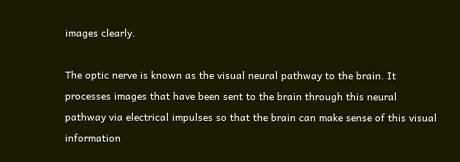images clearly.

The optic nerve is known as the visual neural pathway to the brain. It processes images that have been sent to the brain through this neural pathway via electrical impulses so that the brain can make sense of this visual information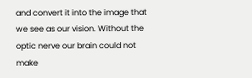and convert it into the image that we see as our vision. Without the optic nerve our brain could not make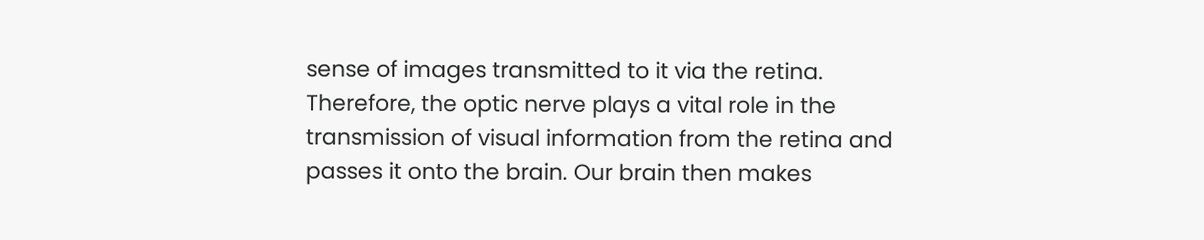sense of images transmitted to it via the retina. Therefore, the optic nerve plays a vital role in the transmission of visual information from the retina and passes it onto the brain. Our brain then makes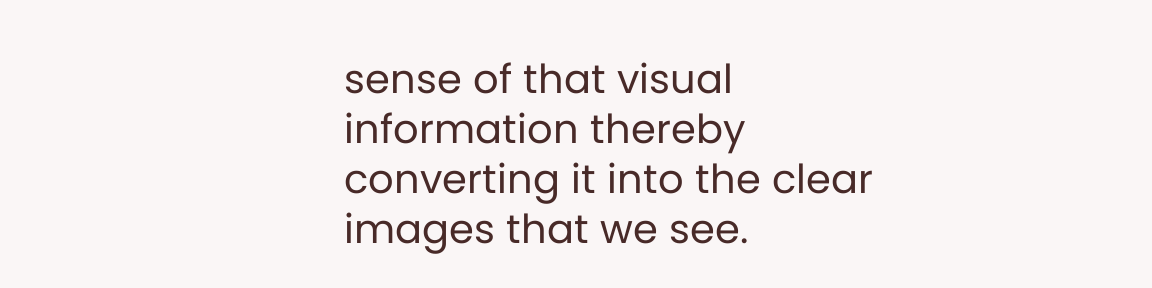sense of that visual information thereby converting it into the clear images that we see.